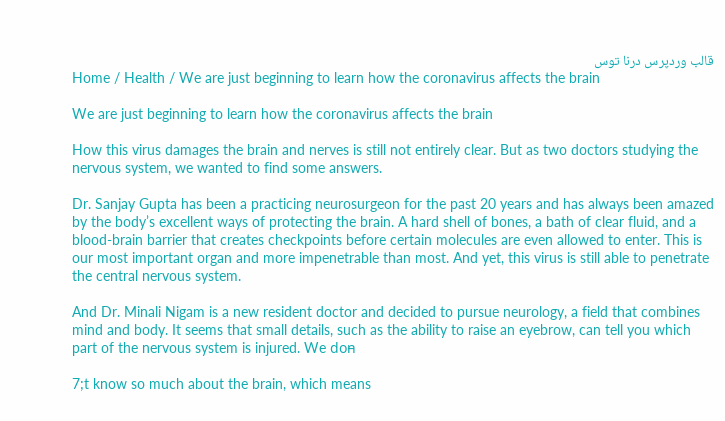قالب وردپرس درنا توس
Home / Health / We are just beginning to learn how the coronavirus affects the brain

We are just beginning to learn how the coronavirus affects the brain

How this virus damages the brain and nerves is still not entirely clear. But as two doctors studying the nervous system, we wanted to find some answers.

Dr. Sanjay Gupta has been a practicing neurosurgeon for the past 20 years and has always been amazed by the body’s excellent ways of protecting the brain. A hard shell of bones, a bath of clear fluid, and a blood-brain barrier that creates checkpoints before certain molecules are even allowed to enter. This is our most important organ and more impenetrable than most. And yet, this virus is still able to penetrate the central nervous system.

And Dr. Minali Nigam is a new resident doctor and decided to pursue neurology, a field that combines mind and body. It seems that small details, such as the ability to raise an eyebrow, can tell you which part of the nervous system is injured. We don̵

7;t know so much about the brain, which means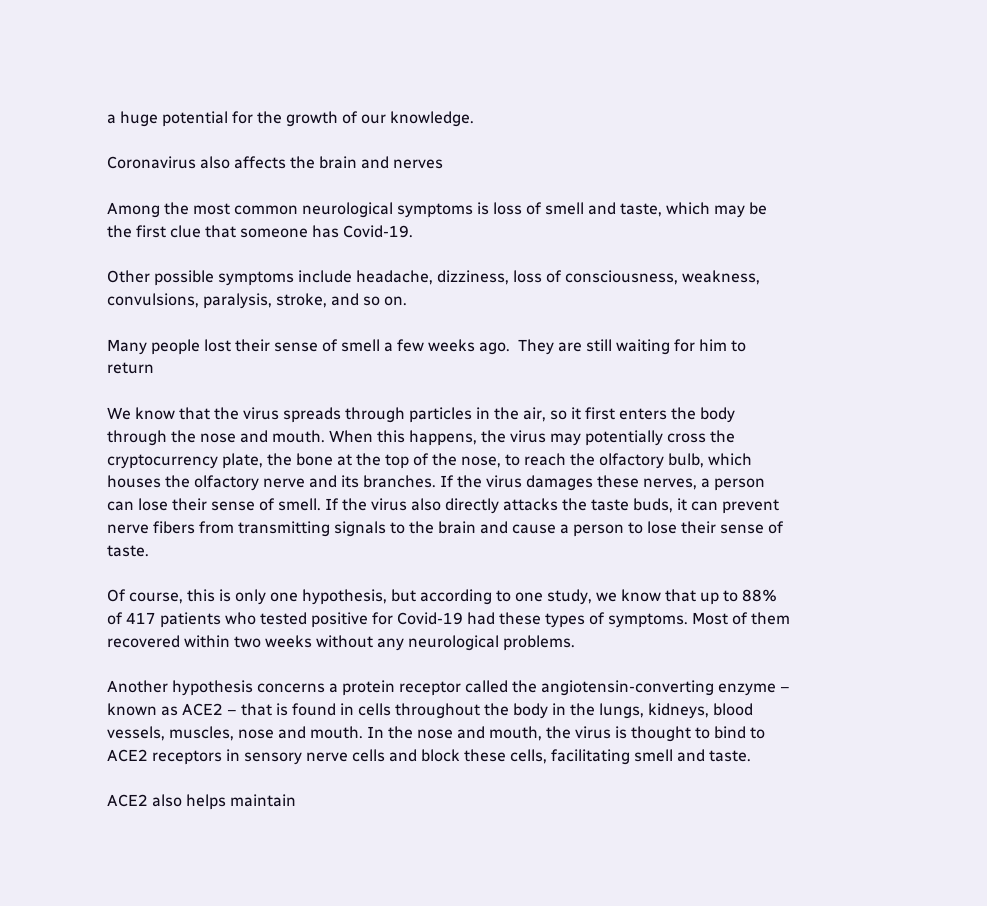a huge potential for the growth of our knowledge.

Coronavirus also affects the brain and nerves

Among the most common neurological symptoms is loss of smell and taste, which may be the first clue that someone has Covid-19.

Other possible symptoms include headache, dizziness, loss of consciousness, weakness, convulsions, paralysis, stroke, and so on.

Many people lost their sense of smell a few weeks ago.  They are still waiting for him to return

We know that the virus spreads through particles in the air, so it first enters the body through the nose and mouth. When this happens, the virus may potentially cross the cryptocurrency plate, the bone at the top of the nose, to reach the olfactory bulb, which houses the olfactory nerve and its branches. If the virus damages these nerves, a person can lose their sense of smell. If the virus also directly attacks the taste buds, it can prevent nerve fibers from transmitting signals to the brain and cause a person to lose their sense of taste.

Of course, this is only one hypothesis, but according to one study, we know that up to 88% of 417 patients who tested positive for Covid-19 had these types of symptoms. Most of them recovered within two weeks without any neurological problems.

Another hypothesis concerns a protein receptor called the angiotensin-converting enzyme – known as ACE2 – that is found in cells throughout the body in the lungs, kidneys, blood vessels, muscles, nose and mouth. In the nose and mouth, the virus is thought to bind to ACE2 receptors in sensory nerve cells and block these cells, facilitating smell and taste.

ACE2 also helps maintain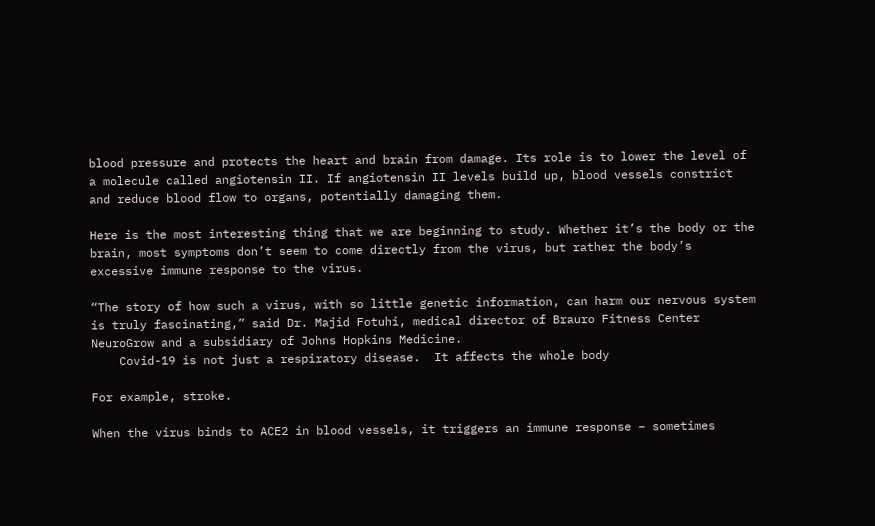blood pressure and protects the heart and brain from damage. Its role is to lower the level of a molecule called angiotensin II. If angiotensin II levels build up, blood vessels constrict and reduce blood flow to organs, potentially damaging them.

Here is the most interesting thing that we are beginning to study. Whether it’s the body or the brain, most symptoms don’t seem to come directly from the virus, but rather the body’s excessive immune response to the virus.

“The story of how such a virus, with so little genetic information, can harm our nervous system is truly fascinating,” said Dr. Majid Fotuhi, medical director of Brauro Fitness Center NeuroGrow and a subsidiary of Johns Hopkins Medicine.
    Covid-19 is not just a respiratory disease.  It affects the whole body

For example, stroke.

When the virus binds to ACE2 in blood vessels, it triggers an immune response – sometimes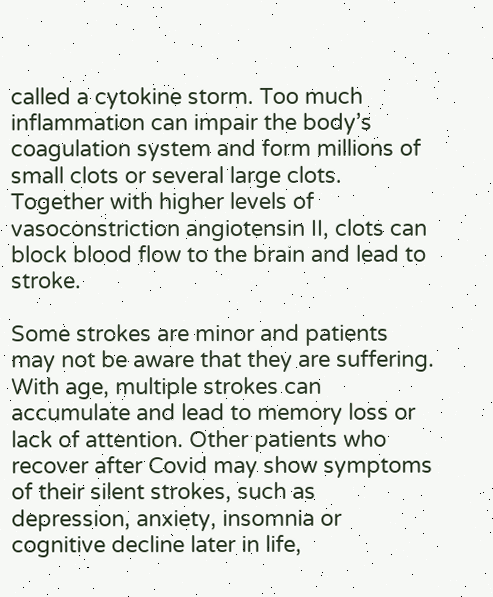called a cytokine storm. Too much inflammation can impair the body’s coagulation system and form millions of small clots or several large clots. Together with higher levels of vasoconstriction angiotensin II, clots can block blood flow to the brain and lead to stroke.

Some strokes are minor and patients may not be aware that they are suffering. With age, multiple strokes can accumulate and lead to memory loss or lack of attention. Other patients who recover after Covid may show symptoms of their silent strokes, such as depression, anxiety, insomnia or cognitive decline later in life,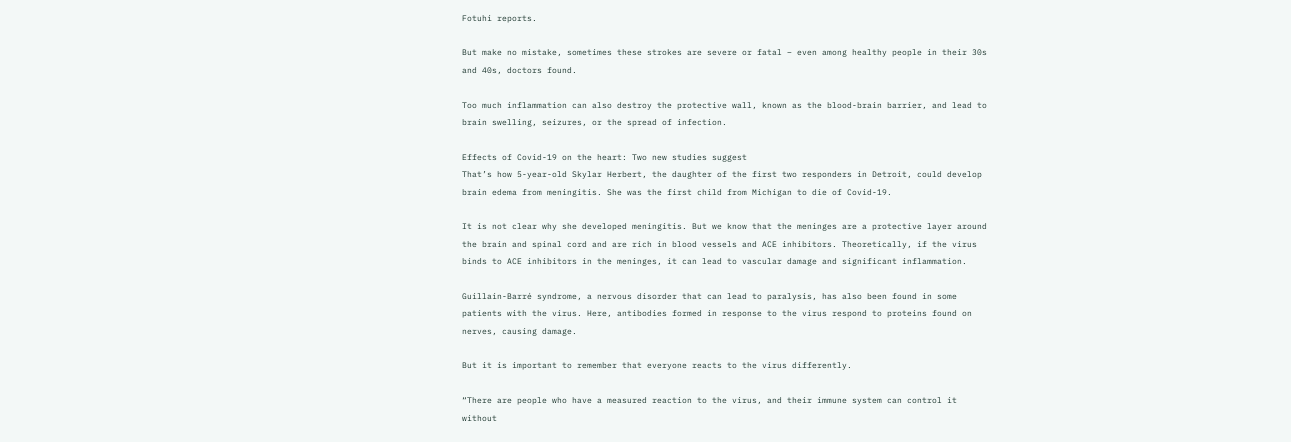Fotuhi reports.

But make no mistake, sometimes these strokes are severe or fatal – even among healthy people in their 30s and 40s, doctors found.

Too much inflammation can also destroy the protective wall, known as the blood-brain barrier, and lead to brain swelling, seizures, or the spread of infection.

Effects of Covid-19 on the heart: Two new studies suggest
That’s how 5-year-old Skylar Herbert, the daughter of the first two responders in Detroit, could develop brain edema from meningitis. She was the first child from Michigan to die of Covid-19.

It is not clear why she developed meningitis. But we know that the meninges are a protective layer around the brain and spinal cord and are rich in blood vessels and ACE inhibitors. Theoretically, if the virus binds to ACE inhibitors in the meninges, it can lead to vascular damage and significant inflammation.

Guillain-Barré syndrome, a nervous disorder that can lead to paralysis, has also been found in some patients with the virus. Here, antibodies formed in response to the virus respond to proteins found on nerves, causing damage.

But it is important to remember that everyone reacts to the virus differently.

“There are people who have a measured reaction to the virus, and their immune system can control it without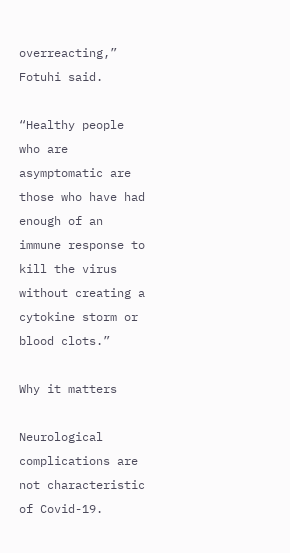overreacting,” Fotuhi said.

“Healthy people who are asymptomatic are those who have had enough of an immune response to kill the virus without creating a cytokine storm or blood clots.”

Why it matters

Neurological complications are not characteristic of Covid-19.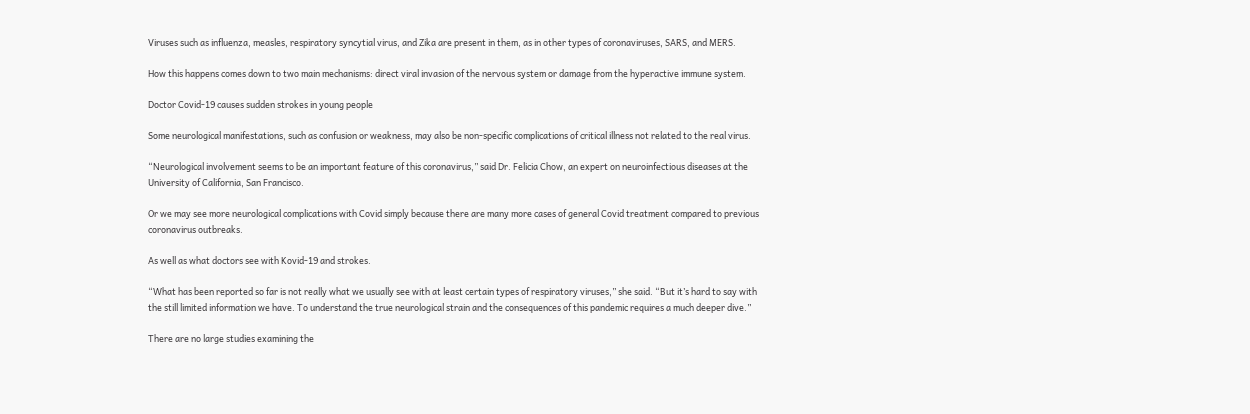Viruses such as influenza, measles, respiratory syncytial virus, and Zika are present in them, as in other types of coronaviruses, SARS, and MERS.

How this happens comes down to two main mechanisms: direct viral invasion of the nervous system or damage from the hyperactive immune system.

Doctor Covid-19 causes sudden strokes in young people

Some neurological manifestations, such as confusion or weakness, may also be non-specific complications of critical illness not related to the real virus.

“Neurological involvement seems to be an important feature of this coronavirus,” said Dr. Felicia Chow, an expert on neuroinfectious diseases at the University of California, San Francisco.

Or we may see more neurological complications with Covid simply because there are many more cases of general Covid treatment compared to previous coronavirus outbreaks.

As well as what doctors see with Kovid-19 and strokes.

“What has been reported so far is not really what we usually see with at least certain types of respiratory viruses,” she said. “But it’s hard to say with the still limited information we have. To understand the true neurological strain and the consequences of this pandemic requires a much deeper dive.”

There are no large studies examining the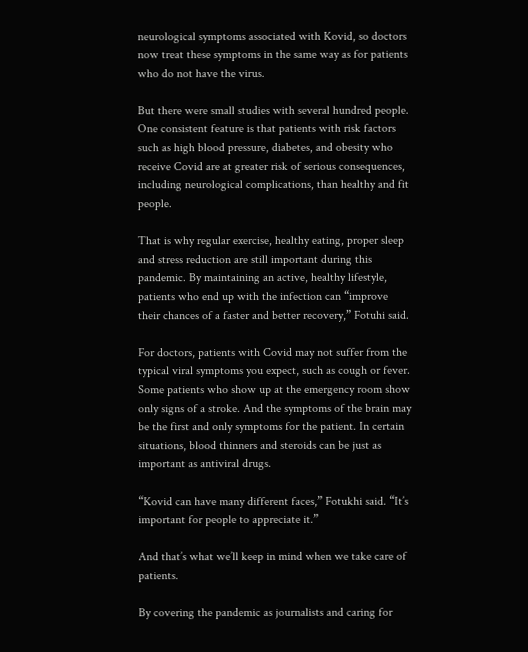neurological symptoms associated with Kovid, so doctors now treat these symptoms in the same way as for patients who do not have the virus.

But there were small studies with several hundred people. One consistent feature is that patients with risk factors such as high blood pressure, diabetes, and obesity who receive Covid are at greater risk of serious consequences, including neurological complications, than healthy and fit people.

That is why regular exercise, healthy eating, proper sleep and stress reduction are still important during this pandemic. By maintaining an active, healthy lifestyle, patients who end up with the infection can “improve their chances of a faster and better recovery,” Fotuhi said.

For doctors, patients with Covid may not suffer from the typical viral symptoms you expect, such as cough or fever. Some patients who show up at the emergency room show only signs of a stroke. And the symptoms of the brain may be the first and only symptoms for the patient. In certain situations, blood thinners and steroids can be just as important as antiviral drugs.

“Kovid can have many different faces,” Fotukhi said. “It’s important for people to appreciate it.”

And that’s what we’ll keep in mind when we take care of patients.

By covering the pandemic as journalists and caring for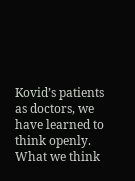Kovid’s patients as doctors, we have learned to think openly. What we think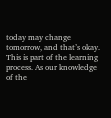today may change tomorrow, and that’s okay. This is part of the learning process. As our knowledge of the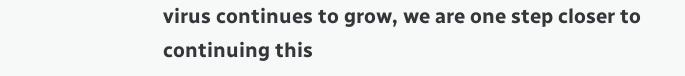virus continues to grow, we are one step closer to continuing this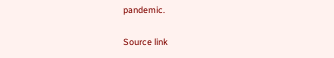pandemic.

Source link